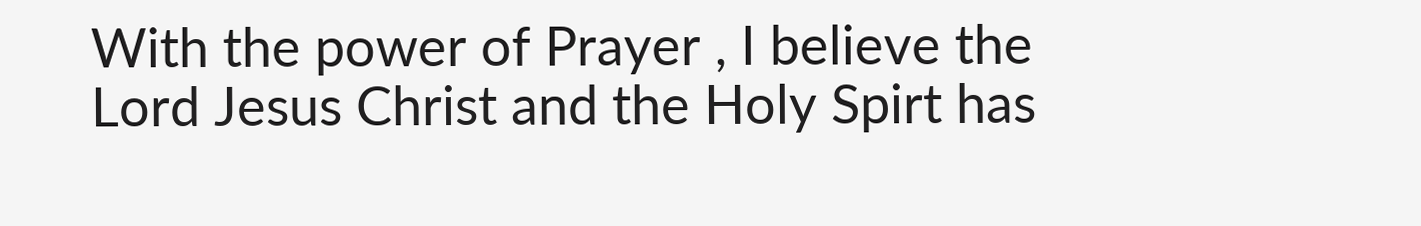With the power of Prayer , I believe the Lord Jesus Christ and the Holy Spirt has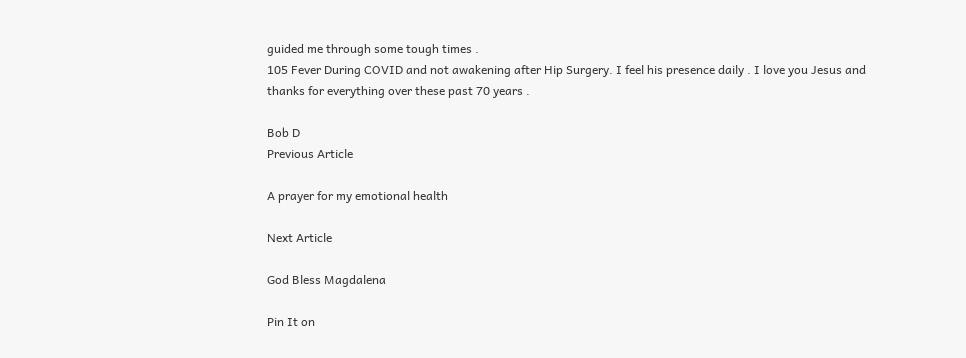guided me through some tough times .
105 Fever During COVID and not awakening after Hip Surgery. I feel his presence daily . I love you Jesus and thanks for everything over these past 70 years .

Bob D
Previous Article

A prayer for my emotional health

Next Article

God Bless Magdalena

Pin It on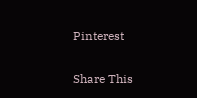Pinterest

Share This